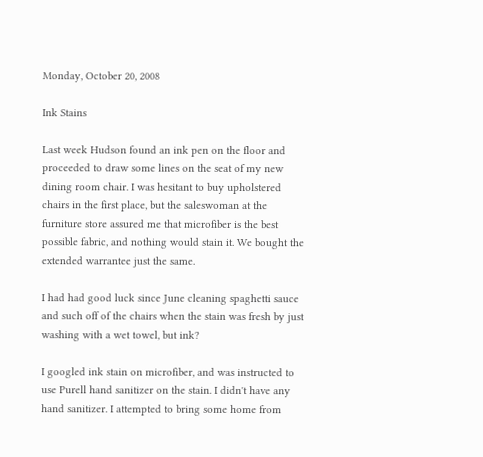Monday, October 20, 2008

Ink Stains

Last week Hudson found an ink pen on the floor and proceeded to draw some lines on the seat of my new dining room chair. I was hesitant to buy upholstered chairs in the first place, but the saleswoman at the furniture store assured me that microfiber is the best possible fabric, and nothing would stain it. We bought the extended warrantee just the same.

I had had good luck since June cleaning spaghetti sauce and such off of the chairs when the stain was fresh by just washing with a wet towel, but ink?

I googled ink stain on microfiber, and was instructed to use Purell hand sanitizer on the stain. I didn't have any hand sanitizer. I attempted to bring some home from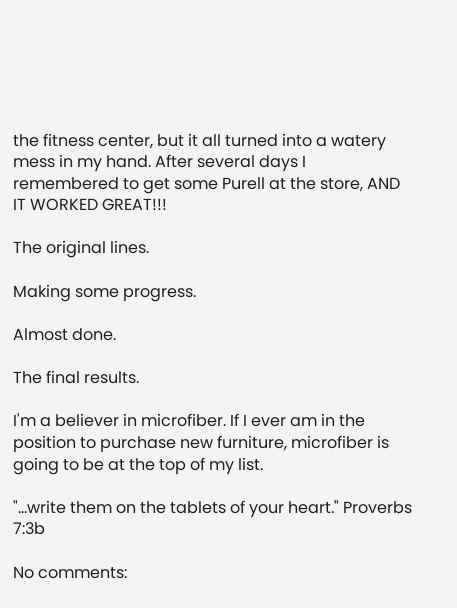the fitness center, but it all turned into a watery mess in my hand. After several days I remembered to get some Purell at the store, AND IT WORKED GREAT!!!

The original lines.

Making some progress.

Almost done.

The final results.

I'm a believer in microfiber. If I ever am in the position to purchase new furniture, microfiber is going to be at the top of my list.

"...write them on the tablets of your heart." Proverbs 7:3b

No comments: